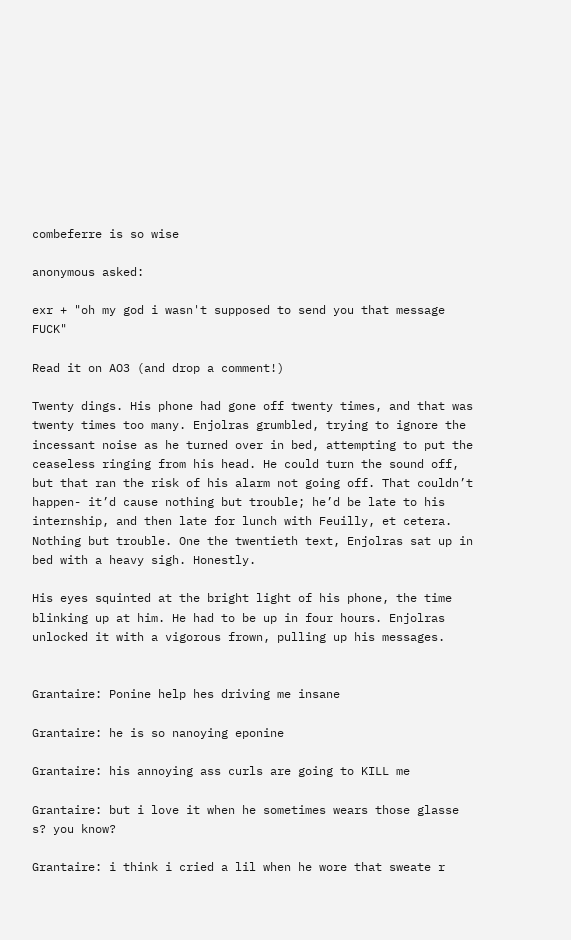combeferre is so wise

anonymous asked:

exr + "oh my god i wasn't supposed to send you that message FUCK"

Read it on AO3 (and drop a comment!)

Twenty dings. His phone had gone off twenty times, and that was twenty times too many. Enjolras grumbled, trying to ignore the incessant noise as he turned over in bed, attempting to put the ceaseless ringing from his head. He could turn the sound off, but that ran the risk of his alarm not going off. That couldn’t happen- it’d cause nothing but trouble; he’d be late to his internship, and then late for lunch with Feuilly, et cetera. Nothing but trouble. One the twentieth text, Enjolras sat up in bed with a heavy sigh. Honestly.

His eyes squinted at the bright light of his phone, the time blinking up at him. He had to be up in four hours. Enjolras unlocked it with a vigorous frown, pulling up his messages.


Grantaire: Ponine help hes driving me insane

Grantaire: he is so nanoying eponine

Grantaire: his annoying ass curls are going to KILL me

Grantaire: but i love it when he sometimes wears those glasse s? you know?

Grantaire: i think i cried a lil when he wore that sweate r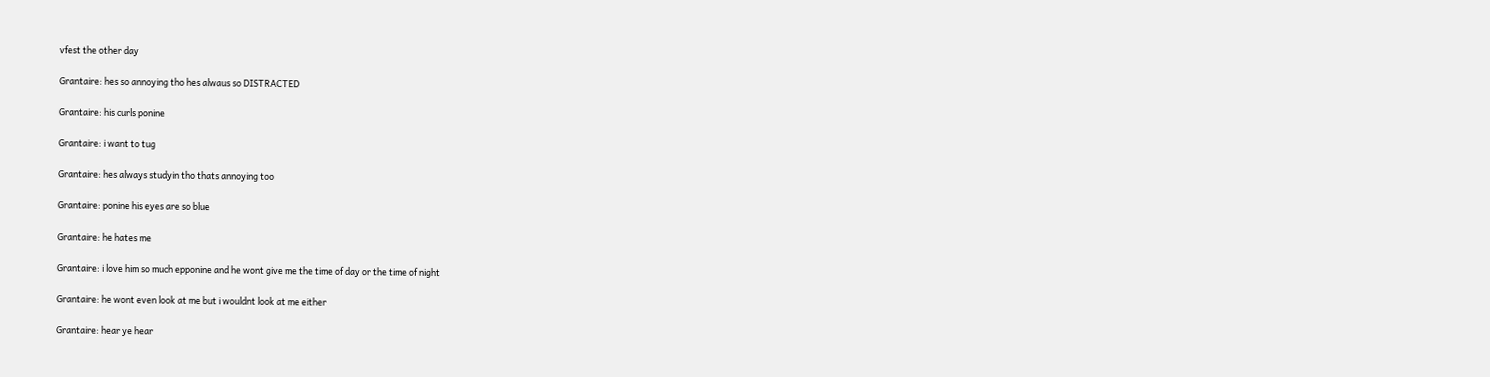vfest the other day

Grantaire: hes so annoying tho hes alwaus so DISTRACTED

Grantaire: his curls ponine

Grantaire: i want to tug

Grantaire: hes always studyin tho thats annoying too

Grantaire: ponine his eyes are so blue

Grantaire: he hates me

Grantaire: i love him so much epponine and he wont give me the time of day or the time of night

Grantaire: he wont even look at me but i wouldnt look at me either

Grantaire: hear ye hear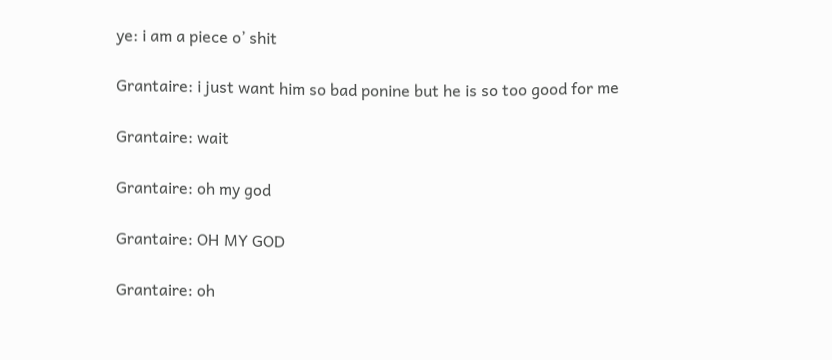ye: i am a piece o’ shit

Grantaire: i just want him so bad ponine but he is so too good for me

Grantaire: wait

Grantaire: oh my god

Grantaire: OH MY GOD

Grantaire: oh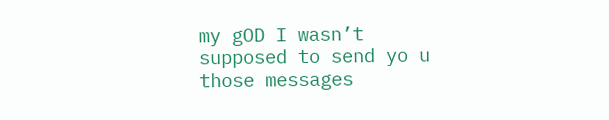my gOD I wasn’t supposed to send yo u those messages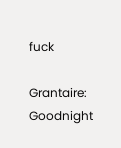fuck

Grantaire: Goodnight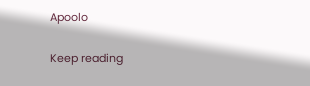Apoolo

Keep reading